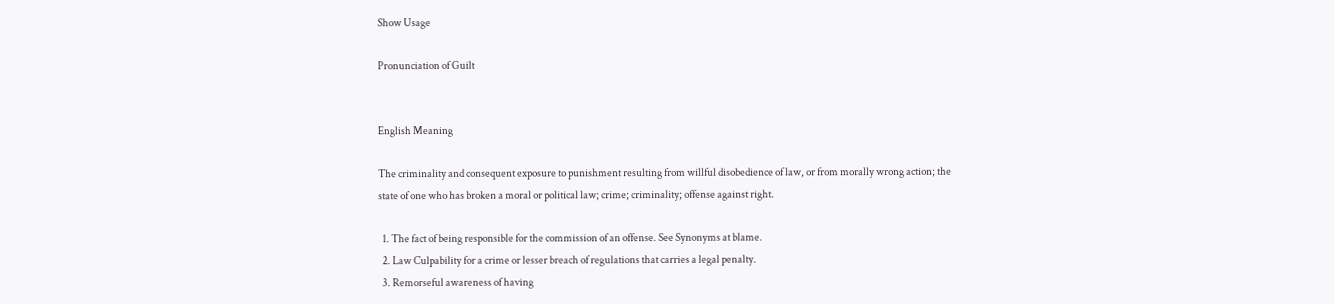Show Usage

Pronunciation of Guilt


English Meaning

The criminality and consequent exposure to punishment resulting from willful disobedience of law, or from morally wrong action; the state of one who has broken a moral or political law; crime; criminality; offense against right.

  1. The fact of being responsible for the commission of an offense. See Synonyms at blame.
  2. Law Culpability for a crime or lesser breach of regulations that carries a legal penalty.
  3. Remorseful awareness of having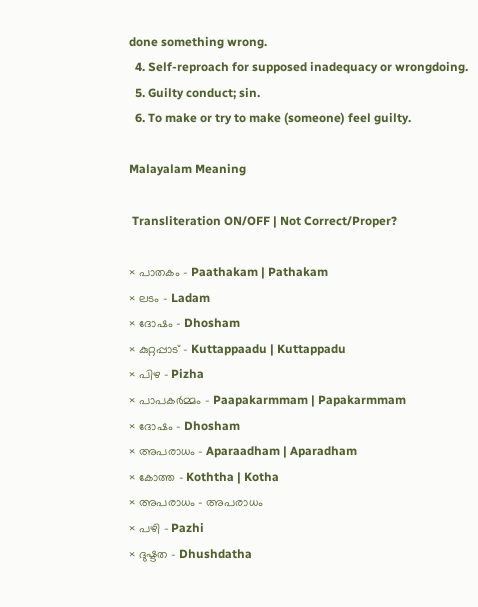done something wrong.
  4. Self-reproach for supposed inadequacy or wrongdoing.
  5. Guilty conduct; sin.
  6. To make or try to make (someone) feel guilty.

Malayalam Meaning

 Transliteration ON/OFF | Not Correct/Proper?

× പാതകം - Paathakam | Pathakam
× ലടം - Ladam
× ദോഷം - Dhosham
× കുറ്റപ്പാട് - Kuttappaadu | Kuttappadu
× പിഴ - Pizha
× പാപകര്‍മ്മം - Paapakarmmam | Papakarmmam
× ദോഷം - Dhosham
× അപരാധം - Aparaadham | Aparadham
× കോത്ത - Koththa | Kotha
× അപരാധം - അപരാധം
× പഴി - Pazhi
× ദുഷ്ടത - Dhushdatha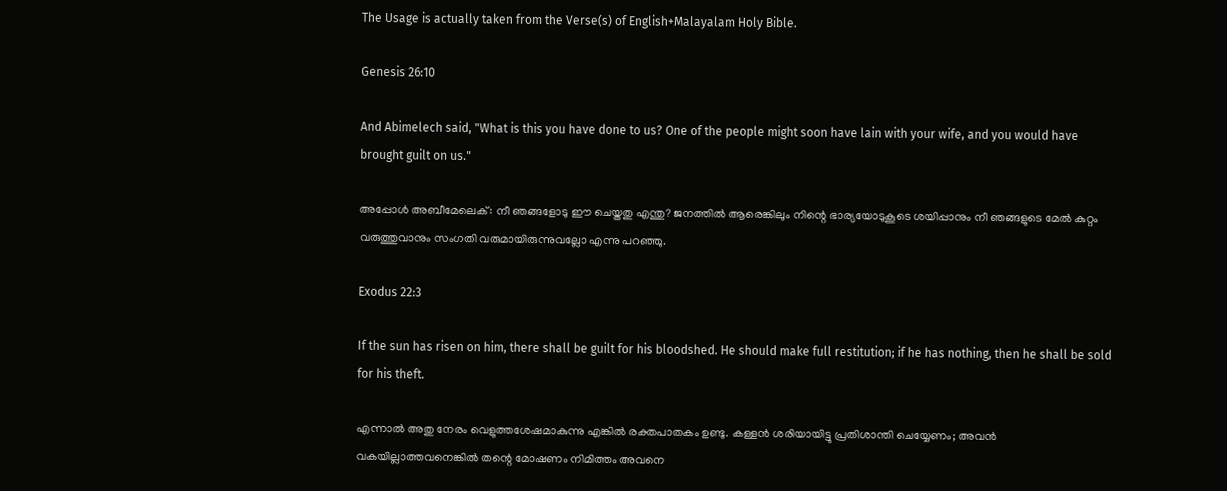The Usage is actually taken from the Verse(s) of English+Malayalam Holy Bible.

Genesis 26:10

And Abimelech said, "What is this you have done to us? One of the people might soon have lain with your wife, and you would have brought guilt on us."

അപ്പോൾ അബീമേലെക്: നീ ഞങ്ങളോടു ഈ ചെയ്തതു എന്തു? ജനത്തിൽ ആരെങ്കിലും നിന്റെ ഭാര്യയോടുകൂടെ ശയിപ്പാനും നീ ഞങ്ങളുടെ മേൽ കുറ്റം വരുത്തുവാനും സംഗതി വരുമായിരുന്നുവല്ലോ എന്നു പറഞ്ഞു.

Exodus 22:3

If the sun has risen on him, there shall be guilt for his bloodshed. He should make full restitution; if he has nothing, then he shall be sold for his theft.

എന്നാൽ അതു നേരം വെളുത്തശേഷമാകുന്നു എങ്കിൽ രക്തപാതകം ഉണ്ടു. കള്ളൻ ശരിയായിട്ടു പ്രതിശാന്തി ചെയ്യേണം; അവൻ വകയില്ലാത്തവനെങ്കിൽ തന്റെ മോഷണം നിമിത്തം അവനെ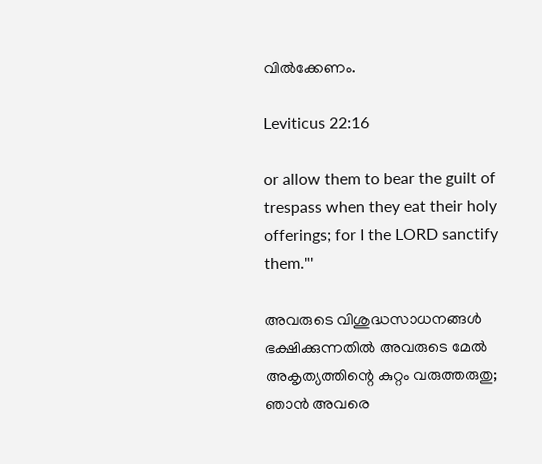വിൽക്കേണം.

Leviticus 22:16

or allow them to bear the guilt of trespass when they eat their holy offerings; for I the LORD sanctify them."'

അവരുടെ വിശുദ്ധസാധനങ്ങൾ ഭക്ഷിക്കുന്നതിൽ അവരുടെ മേൽ അകൃത്യത്തിന്റെ കുറ്റം വരുത്തരുതു; ഞാൻ അവരെ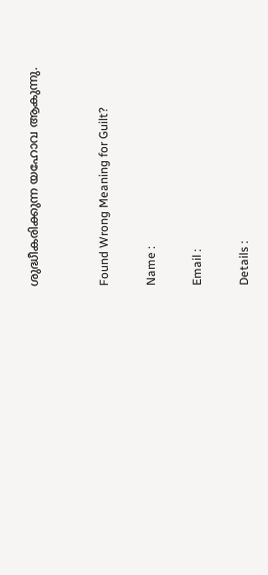ശുദ്ധീകരിക്കുന്ന യഹോവ ആകുന്നു.


Found Wrong Meaning for Guilt?

Name :

Email :

Details :